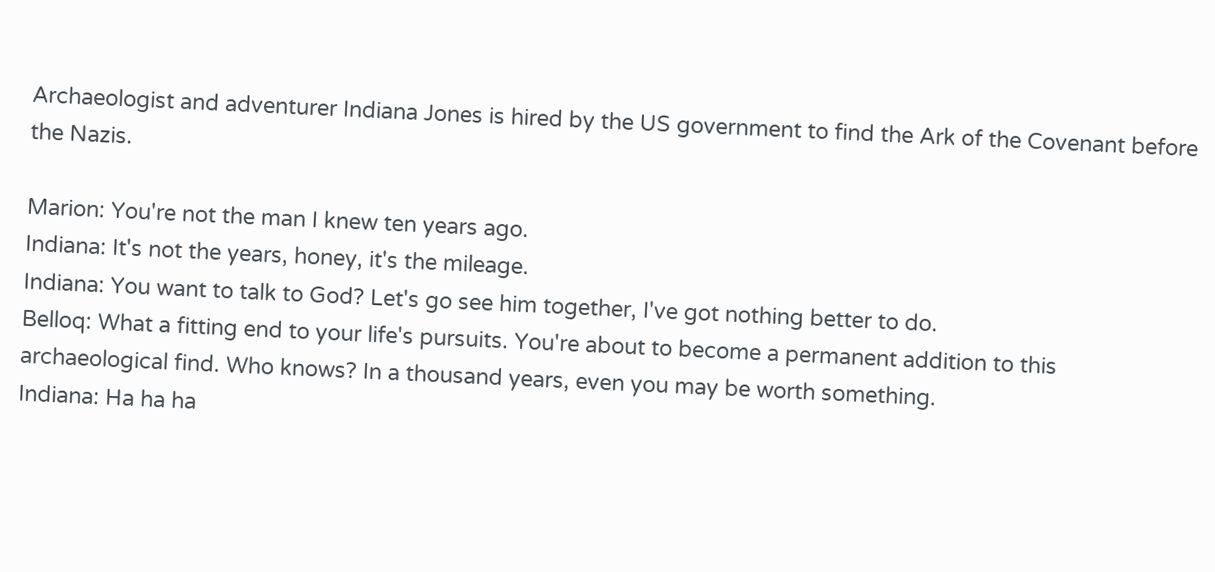Archaeologist and adventurer Indiana Jones is hired by the US government to find the Ark of the Covenant before the Nazis.

Marion: You're not the man I knew ten years ago.
Indiana: It's not the years, honey, it's the mileage.
Indiana: You want to talk to God? Let's go see him together, I've got nothing better to do.
Belloq: What a fitting end to your life's pursuits. You're about to become a permanent addition to this archaeological find. Who knows? In a thousand years, even you may be worth something.
Indiana: Ha ha ha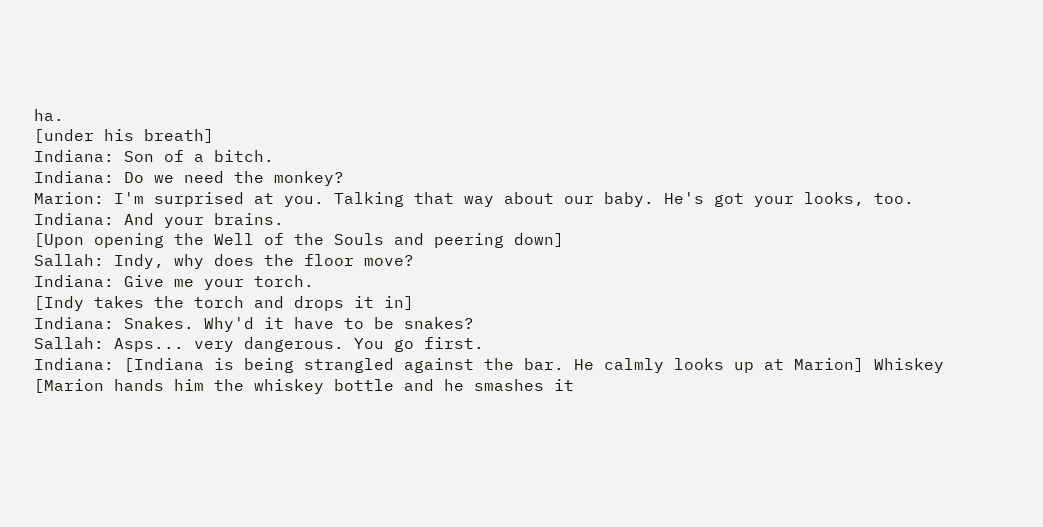ha.
[under his breath]
Indiana: Son of a bitch.
Indiana: Do we need the monkey?
Marion: I'm surprised at you. Talking that way about our baby. He's got your looks, too.
Indiana: And your brains.
[Upon opening the Well of the Souls and peering down]
Sallah: Indy, why does the floor move?
Indiana: Give me your torch.
[Indy takes the torch and drops it in]
Indiana: Snakes. Why'd it have to be snakes?
Sallah: Asps... very dangerous. You go first.
Indiana: [Indiana is being strangled against the bar. He calmly looks up at Marion] Whiskey
[Marion hands him the whiskey bottle and he smashes it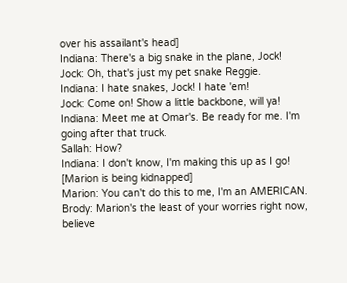over his assailant's head]
Indiana: There's a big snake in the plane, Jock!
Jock: Oh, that's just my pet snake Reggie.
Indiana: I hate snakes, Jock! I hate 'em!
Jock: Come on! Show a little backbone, will ya!
Indiana: Meet me at Omar's. Be ready for me. I'm going after that truck.
Sallah: How?
Indiana: I don't know, I'm making this up as I go!
[Marion is being kidnapped]
Marion: You can't do this to me, I'm an AMERICAN.
Brody: Marion's the least of your worries right now, believe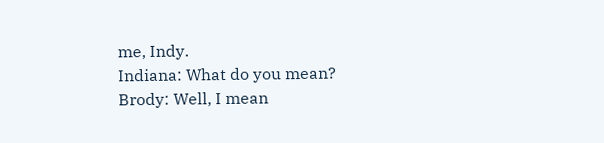me, Indy.
Indiana: What do you mean?
Brody: Well, I mean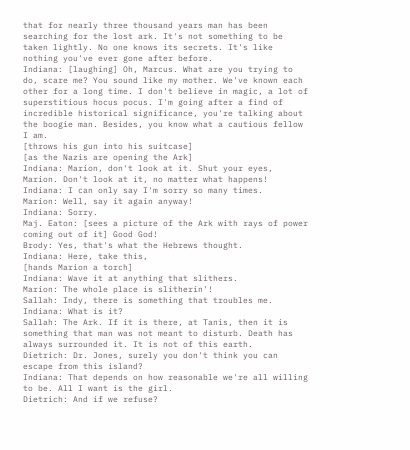that for nearly three thousand years man has been searching for the lost ark. It's not something to be taken lightly. No one knows its secrets. It's like nothing you've ever gone after before.
Indiana: [laughing] Oh, Marcus. What are you trying to do, scare me? You sound like my mother. We've known each other for a long time. I don't believe in magic, a lot of superstitious hocus pocus. I'm going after a find of incredible historical significance, you're talking about the boogie man. Besides, you know what a cautious fellow I am.
[throws his gun into his suitcase]
[as the Nazis are opening the Ark]
Indiana: Marion, don't look at it. Shut your eyes, Marion. Don't look at it, no matter what happens!
Indiana: I can only say I'm sorry so many times.
Marion: Well, say it again anyway!
Indiana: Sorry.
Maj. Eaton: [sees a picture of the Ark with rays of power coming out of it] Good God!
Brody: Yes, that's what the Hebrews thought.
Indiana: Here, take this,
[hands Marion a torch]
Indiana: Wave it at anything that slithers.
Marion: The whole place is slitherin'!
Sallah: Indy, there is something that troubles me.
Indiana: What is it?
Sallah: The Ark. If it is there, at Tanis, then it is something that man was not meant to disturb. Death has always surrounded it. It is not of this earth.
Dietrich: Dr. Jones, surely you don't think you can escape from this island?
Indiana: That depends on how reasonable we're all willing to be. All I want is the girl.
Dietrich: And if we refuse?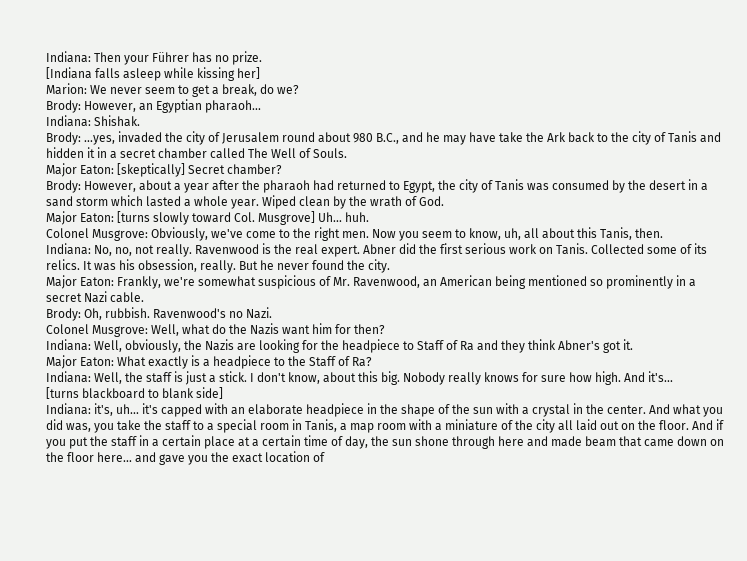Indiana: Then your Führer has no prize.
[Indiana falls asleep while kissing her]
Marion: We never seem to get a break, do we?
Brody: However, an Egyptian pharaoh...
Indiana: Shishak.
Brody: ...yes, invaded the city of Jerusalem round about 980 B.C., and he may have take the Ark back to the city of Tanis and hidden it in a secret chamber called The Well of Souls.
Major Eaton: [skeptically] Secret chamber?
Brody: However, about a year after the pharaoh had returned to Egypt, the city of Tanis was consumed by the desert in a sand storm which lasted a whole year. Wiped clean by the wrath of God.
Major Eaton: [turns slowly toward Col. Musgrove] Uh... huh.
Colonel Musgrove: Obviously, we've come to the right men. Now you seem to know, uh, all about this Tanis, then.
Indiana: No, no, not really. Ravenwood is the real expert. Abner did the first serious work on Tanis. Collected some of its relics. It was his obsession, really. But he never found the city.
Major Eaton: Frankly, we're somewhat suspicious of Mr. Ravenwood, an American being mentioned so prominently in a secret Nazi cable.
Brody: Oh, rubbish. Ravenwood's no Nazi.
Colonel Musgrove: Well, what do the Nazis want him for then?
Indiana: Well, obviously, the Nazis are looking for the headpiece to Staff of Ra and they think Abner's got it.
Major Eaton: What exactly is a headpiece to the Staff of Ra?
Indiana: Well, the staff is just a stick. I don't know, about this big. Nobody really knows for sure how high. And it's...
[turns blackboard to blank side]
Indiana: it's, uh... it's capped with an elaborate headpiece in the shape of the sun with a crystal in the center. And what you did was, you take the staff to a special room in Tanis, a map room with a miniature of the city all laid out on the floor. And if you put the staff in a certain place at a certain time of day, the sun shone through here and made beam that came down on the floor here... and gave you the exact location of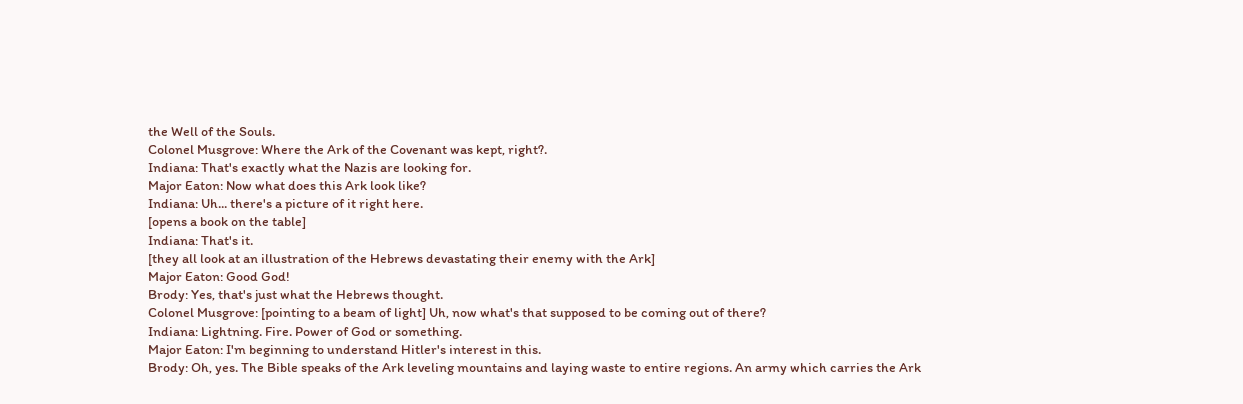the Well of the Souls.
Colonel Musgrove: Where the Ark of the Covenant was kept, right?.
Indiana: That's exactly what the Nazis are looking for.
Major Eaton: Now what does this Ark look like?
Indiana: Uh... there's a picture of it right here.
[opens a book on the table]
Indiana: That's it.
[they all look at an illustration of the Hebrews devastating their enemy with the Ark]
Major Eaton: Good God!
Brody: Yes, that's just what the Hebrews thought.
Colonel Musgrove: [pointing to a beam of light] Uh, now what's that supposed to be coming out of there?
Indiana: Lightning. Fire. Power of God or something.
Major Eaton: I'm beginning to understand Hitler's interest in this.
Brody: Oh, yes. The Bible speaks of the Ark leveling mountains and laying waste to entire regions. An army which carries the Ark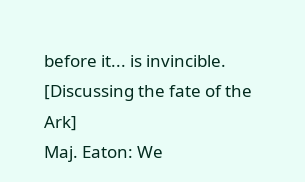before it... is invincible.
[Discussing the fate of the Ark]
Maj. Eaton: We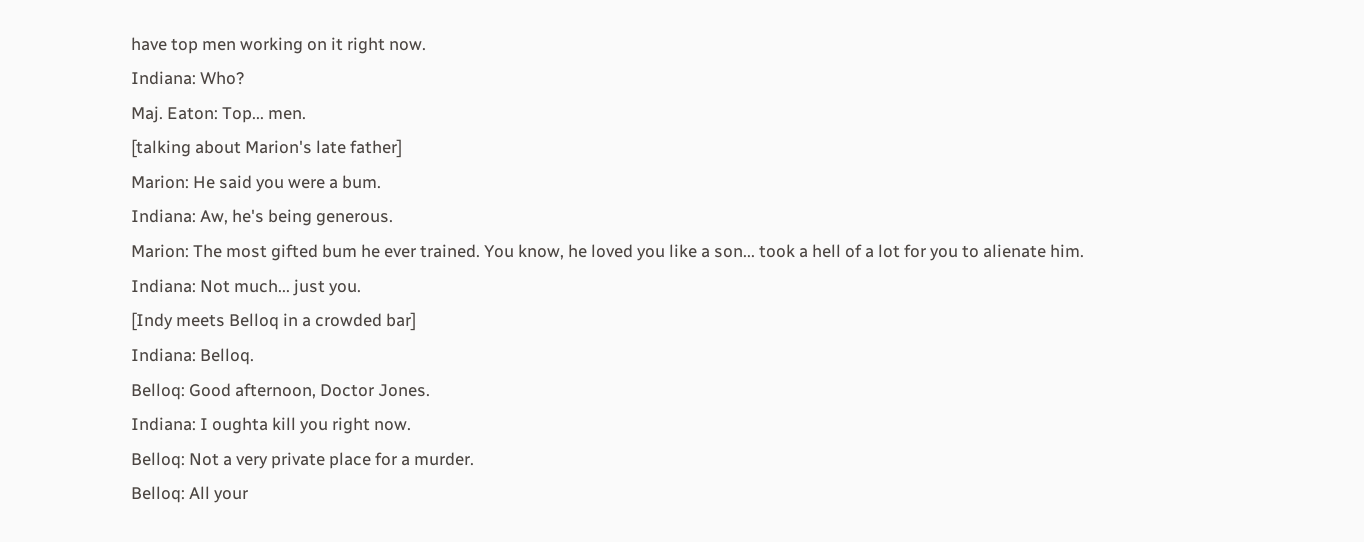have top men working on it right now.
Indiana: Who?
Maj. Eaton: Top... men.
[talking about Marion's late father]
Marion: He said you were a bum.
Indiana: Aw, he's being generous.
Marion: The most gifted bum he ever trained. You know, he loved you like a son... took a hell of a lot for you to alienate him.
Indiana: Not much... just you.
[Indy meets Belloq in a crowded bar]
Indiana: Belloq.
Belloq: Good afternoon, Doctor Jones.
Indiana: I oughta kill you right now.
Belloq: Not a very private place for a murder.
Belloq: All your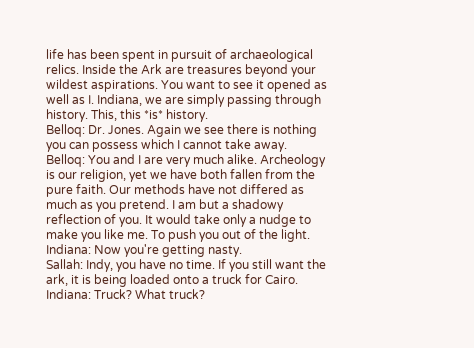life has been spent in pursuit of archaeological relics. Inside the Ark are treasures beyond your wildest aspirations. You want to see it opened as well as I. Indiana, we are simply passing through history. This, this *is* history.
Belloq: Dr. Jones. Again we see there is nothing you can possess which I cannot take away.
Belloq: You and I are very much alike. Archeology is our religion, yet we have both fallen from the pure faith. Our methods have not differed as much as you pretend. I am but a shadowy reflection of you. It would take only a nudge to make you like me. To push you out of the light.
Indiana: Now you're getting nasty.
Sallah: Indy, you have no time. If you still want the ark, it is being loaded onto a truck for Cairo.
Indiana: Truck? What truck?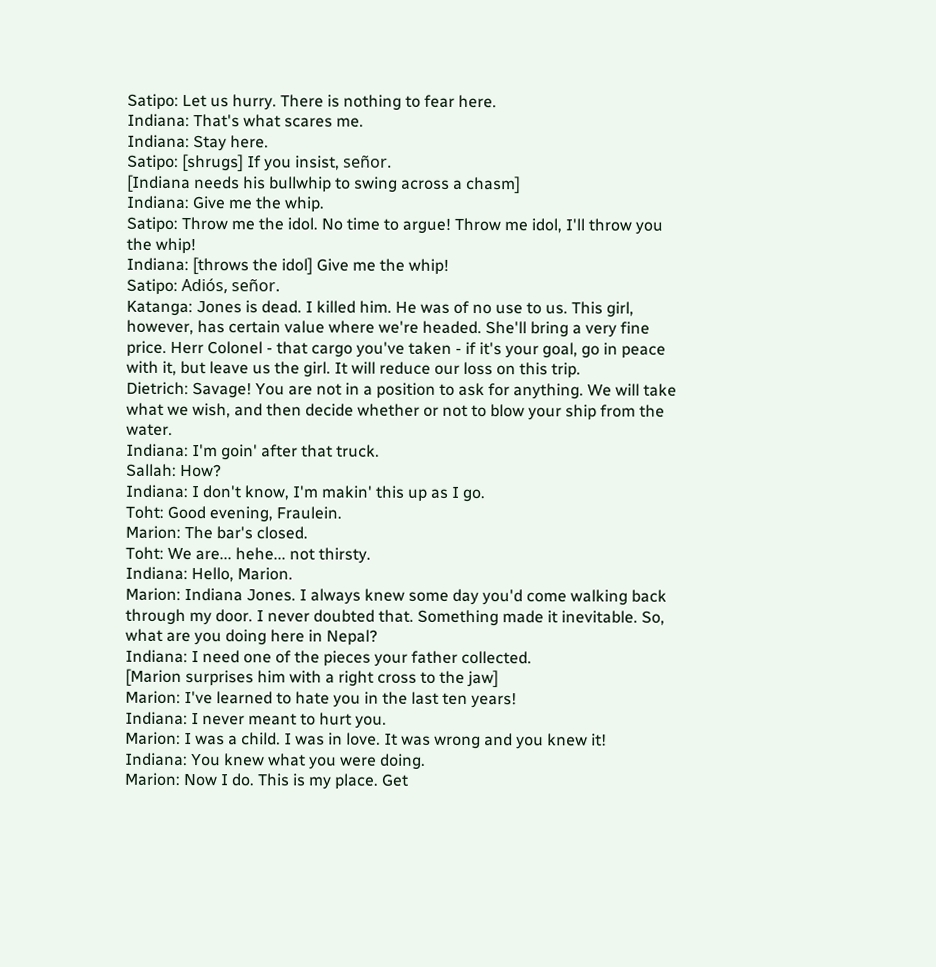Satipo: Let us hurry. There is nothing to fear here.
Indiana: That's what scares me.
Indiana: Stay here.
Satipo: [shrugs] If you insist, señor.
[Indiana needs his bullwhip to swing across a chasm]
Indiana: Give me the whip.
Satipo: Throw me the idol. No time to argue! Throw me idol, I'll throw you the whip!
Indiana: [throws the idol] Give me the whip!
Satipo: Adiós, señor.
Katanga: Jones is dead. I killed him. He was of no use to us. This girl, however, has certain value where we're headed. She'll bring a very fine price. Herr Colonel - that cargo you've taken - if it's your goal, go in peace with it, but leave us the girl. It will reduce our loss on this trip.
Dietrich: Savage! You are not in a position to ask for anything. We will take what we wish, and then decide whether or not to blow your ship from the water.
Indiana: I'm goin' after that truck.
Sallah: How?
Indiana: I don't know, I'm makin' this up as I go.
Toht: Good evening, Fraulein.
Marion: The bar's closed.
Toht: We are... hehe... not thirsty.
Indiana: Hello, Marion.
Marion: Indiana Jones. I always knew some day you'd come walking back through my door. I never doubted that. Something made it inevitable. So, what are you doing here in Nepal?
Indiana: I need one of the pieces your father collected.
[Marion surprises him with a right cross to the jaw]
Marion: I've learned to hate you in the last ten years!
Indiana: I never meant to hurt you.
Marion: I was a child. I was in love. It was wrong and you knew it!
Indiana: You knew what you were doing.
Marion: Now I do. This is my place. Get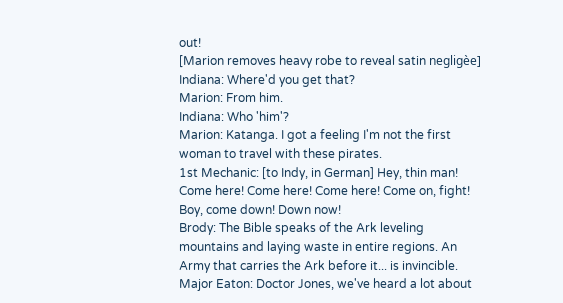out!
[Marion removes heavy robe to reveal satin negligèe]
Indiana: Where'd you get that?
Marion: From him.
Indiana: Who 'him'?
Marion: Katanga. I got a feeling I'm not the first woman to travel with these pirates.
1st Mechanic: [to Indy, in German] Hey, thin man! Come here! Come here! Come here! Come on, fight! Boy, come down! Down now!
Brody: The Bible speaks of the Ark leveling mountains and laying waste in entire regions. An Army that carries the Ark before it... is invincible.
Major Eaton: Doctor Jones, we've heard a lot about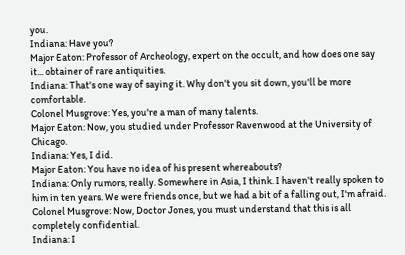you.
Indiana: Have you?
Major Eaton: Professor of Archeology, expert on the occult, and how does one say it... obtainer of rare antiquities.
Indiana: That's one way of saying it. Why don't you sit down, you'll be more comfortable.
Colonel Musgrove: Yes, you're a man of many talents.
Major Eaton: Now, you studied under Professor Ravenwood at the University of Chicago.
Indiana: Yes, I did.
Major Eaton: You have no idea of his present whereabouts?
Indiana: Only rumors, really. Somewhere in Asia, I think. I haven't really spoken to him in ten years. We were friends once, but we had a bit of a falling out, I'm afraid.
Colonel Musgrove: Now, Doctor Jones, you must understand that this is all completely confidential.
Indiana: I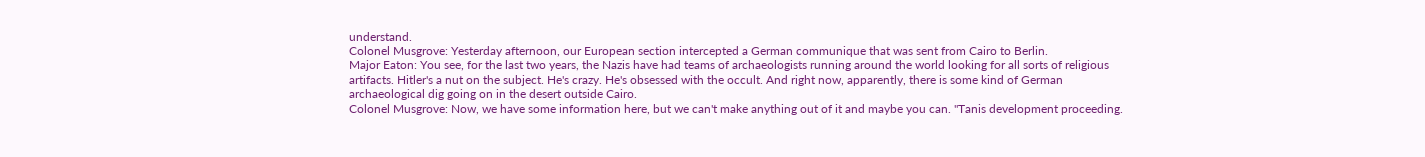understand.
Colonel Musgrove: Yesterday afternoon, our European section intercepted a German communique that was sent from Cairo to Berlin.
Major Eaton: You see, for the last two years, the Nazis have had teams of archaeologists running around the world looking for all sorts of religious artifacts. Hitler's a nut on the subject. He's crazy. He's obsessed with the occult. And right now, apparently, there is some kind of German archaeological dig going on in the desert outside Cairo.
Colonel Musgrove: Now, we have some information here, but we can't make anything out of it and maybe you can. "Tanis development proceeding.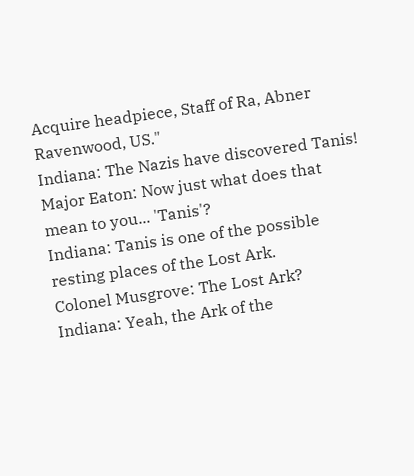Acquire headpiece, Staff of Ra, Abner Ravenwood, US."
Indiana: The Nazis have discovered Tanis!
Major Eaton: Now just what does that mean to you... 'Tanis'?
Indiana: Tanis is one of the possible resting places of the Lost Ark.
Colonel Musgrove: The Lost Ark?
Indiana: Yeah, the Ark of the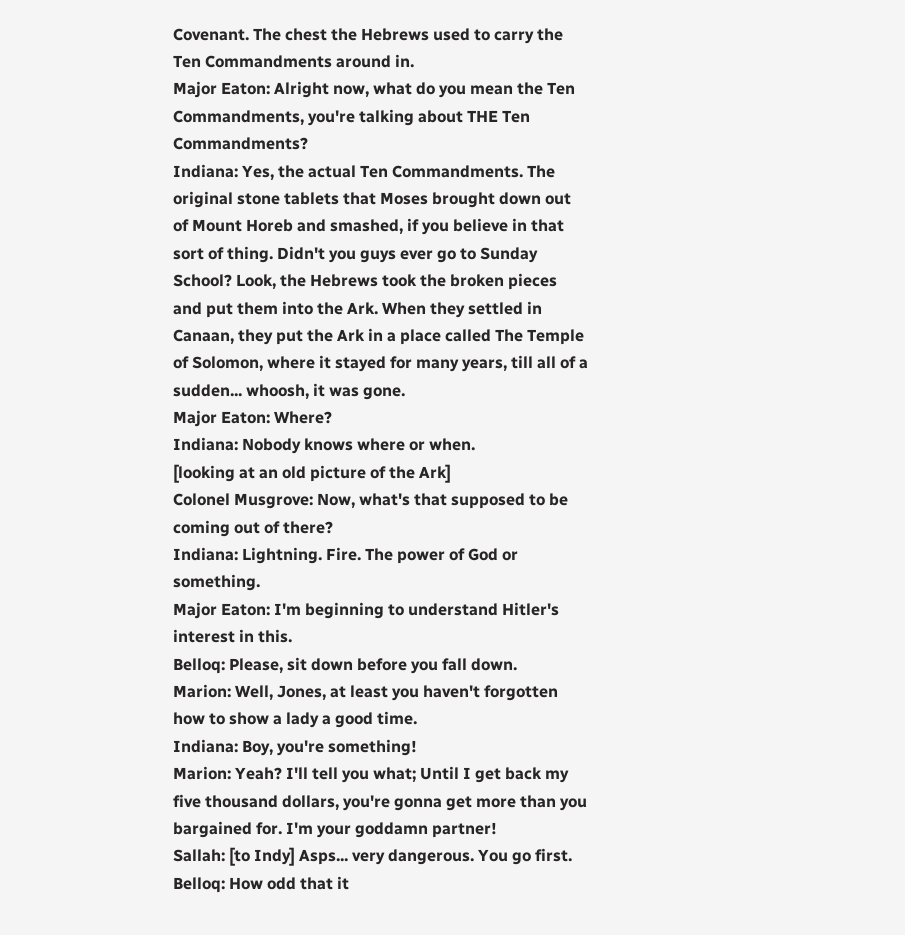Covenant. The chest the Hebrews used to carry the Ten Commandments around in.
Major Eaton: Alright now, what do you mean the Ten Commandments, you're talking about THE Ten Commandments?
Indiana: Yes, the actual Ten Commandments. The original stone tablets that Moses brought down out of Mount Horeb and smashed, if you believe in that sort of thing. Didn't you guys ever go to Sunday School? Look, the Hebrews took the broken pieces and put them into the Ark. When they settled in Canaan, they put the Ark in a place called The Temple of Solomon, where it stayed for many years, till all of a sudden... whoosh, it was gone.
Major Eaton: Where?
Indiana: Nobody knows where or when.
[looking at an old picture of the Ark]
Colonel Musgrove: Now, what's that supposed to be coming out of there?
Indiana: Lightning. Fire. The power of God or something.
Major Eaton: I'm beginning to understand Hitler's interest in this.
Belloq: Please, sit down before you fall down.
Marion: Well, Jones, at least you haven't forgotten how to show a lady a good time.
Indiana: Boy, you're something!
Marion: Yeah? I'll tell you what; Until I get back my five thousand dollars, you're gonna get more than you bargained for. I'm your goddamn partner!
Sallah: [to Indy] Asps... very dangerous. You go first.
Belloq: How odd that it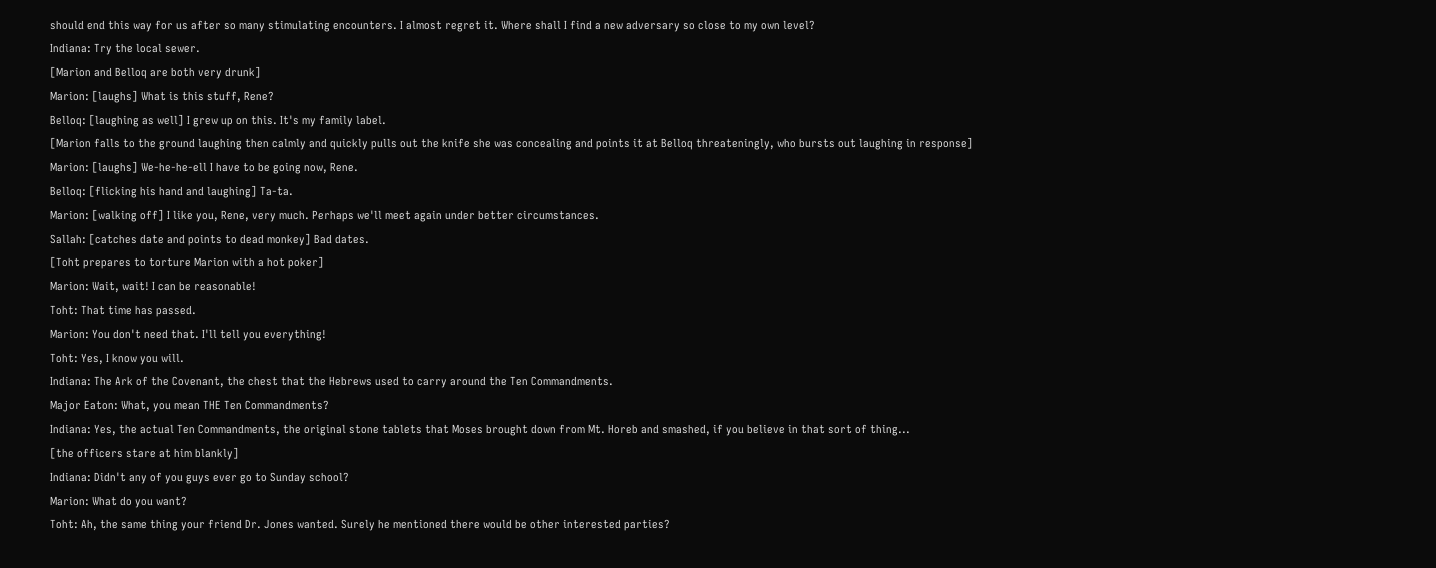should end this way for us after so many stimulating encounters. I almost regret it. Where shall I find a new adversary so close to my own level?
Indiana: Try the local sewer.
[Marion and Belloq are both very drunk]
Marion: [laughs] What is this stuff, Rene?
Belloq: [laughing as well] I grew up on this. It's my family label.
[Marion falls to the ground laughing then calmly and quickly pulls out the knife she was concealing and points it at Belloq threateningly, who bursts out laughing in response]
Marion: [laughs] We-he-he-ell I have to be going now, Rene.
Belloq: [flicking his hand and laughing] Ta-ta.
Marion: [walking off] I like you, Rene, very much. Perhaps we'll meet again under better circumstances.
Sallah: [catches date and points to dead monkey] Bad dates.
[Toht prepares to torture Marion with a hot poker]
Marion: Wait, wait! I can be reasonable!
Toht: That time has passed.
Marion: You don't need that. I'll tell you everything!
Toht: Yes, I know you will.
Indiana: The Ark of the Covenant, the chest that the Hebrews used to carry around the Ten Commandments.
Major Eaton: What, you mean THE Ten Commandments?
Indiana: Yes, the actual Ten Commandments, the original stone tablets that Moses brought down from Mt. Horeb and smashed, if you believe in that sort of thing...
[the officers stare at him blankly]
Indiana: Didn't any of you guys ever go to Sunday school?
Marion: What do you want?
Toht: Ah, the same thing your friend Dr. Jones wanted. Surely he mentioned there would be other interested parties?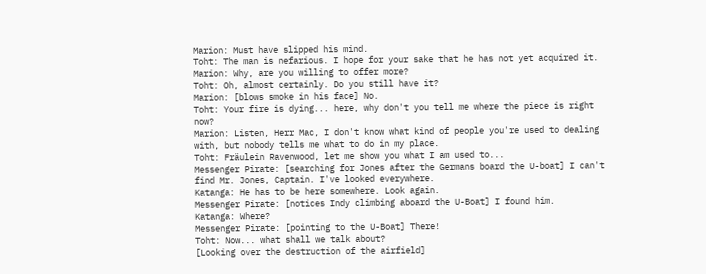Marion: Must have slipped his mind.
Toht: The man is nefarious. I hope for your sake that he has not yet acquired it.
Marion: Why, are you willing to offer more?
Toht: Oh, almost certainly. Do you still have it?
Marion: [blows smoke in his face] No.
Toht: Your fire is dying... here, why don't you tell me where the piece is right now?
Marion: Listen, Herr Mac, I don't know what kind of people you're used to dealing with, but nobody tells me what to do in my place.
Toht: Fräulein Ravenwood, let me show you what I am used to...
Messenger Pirate: [searching for Jones after the Germans board the U-boat] I can't find Mr. Jones, Captain. I've looked everywhere.
Katanga: He has to be here somewhere. Look again.
Messenger Pirate: [notices Indy climbing aboard the U-Boat] I found him.
Katanga: Where?
Messenger Pirate: [pointing to the U-Boat] There!
Toht: Now... what shall we talk about?
[Looking over the destruction of the airfield]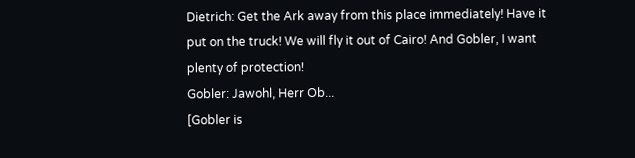Dietrich: Get the Ark away from this place immediately! Have it put on the truck! We will fly it out of Cairo! And Gobler, I want plenty of protection!
Gobler: Jawohl, Herr Ob...
[Gobler is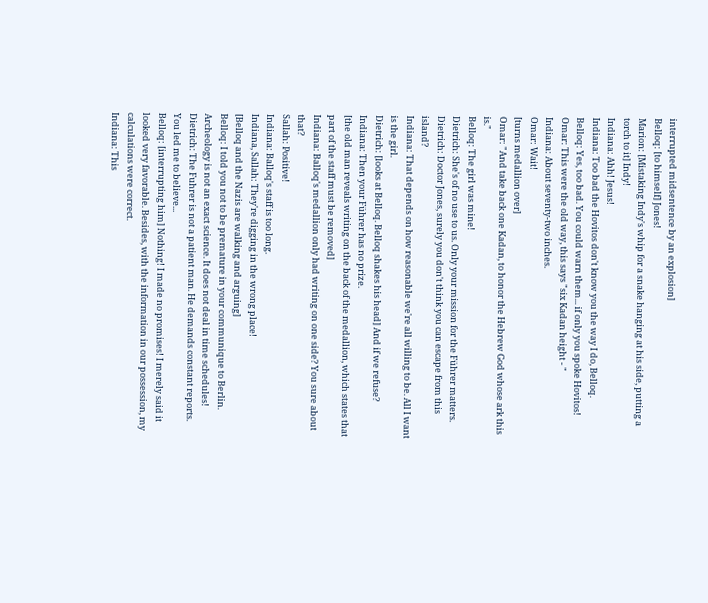interrupted midsentence by an explosion]
Belloq: [to himself] Jones!
Marion: [Mistaking Indy's whip for a snake hanging at his side, putting a torch to it] Indy!
Indiana: Ahh! Jesus!
Indiana: Too bad the Hovitos don't know you the way I do, Belloq.
Belloq: Yes, too bad. You could warn them... if only you spoke Hovitos!
Omar: This were the old way, this says "six Kadan height - "
Indiana: About seventy-two inches.
Omar: Wait!
[turns medallion over]
Omar: "And take back one Kadan, to honor the Hebrew God whose ark this is."
Belloq: The girl was mine!
Dietrich: She's of no use to us. Only your mission for the Führer matters.
Dietrich: Doctor Jones, surely you don't think you can escape from this island?
Indiana: That depends on how reasonable we're all willing to be. All I want is the girl.
Dietrich: [looks at Belloq. Belloq shakes his head] And if we refuse?
Indiana: Then your Führer has no prize.
[the old man reveals writing on the back of the medallion, which states that part of the staff must be removed]
Indiana: Balloq's medallion only had writing on one side? You sure about that?
Sallah: Positive!
Indiana: Balloq's staff is too long.
Indiana, Sallah: They're digging in the wrong place!
[Belloq and the Nazis are walking and arguing]
Belloq: I told you not to be premature in your communique to Berlin. Archeology is not an exact science. It does not deal in time schedules!
Dietrich: The Fuhrer is not a patient man. He demands constant reports. You led me to believe...
Belloq: [interrupting him] Nothing! I made no promises! I merely said it looked very favorable. Besides, with the information in our possession, my calculations were correct.
Indiana: This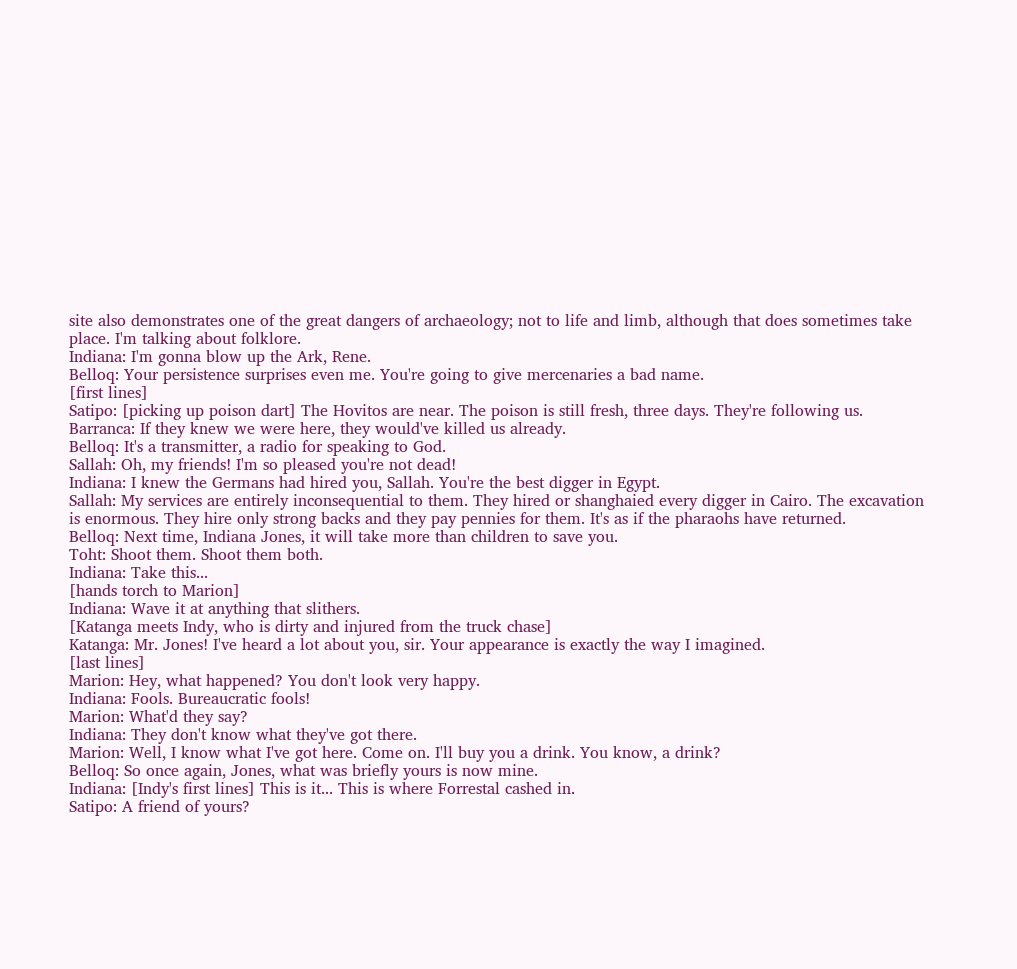site also demonstrates one of the great dangers of archaeology; not to life and limb, although that does sometimes take place. I'm talking about folklore.
Indiana: I'm gonna blow up the Ark, Rene.
Belloq: Your persistence surprises even me. You're going to give mercenaries a bad name.
[first lines]
Satipo: [picking up poison dart] The Hovitos are near. The poison is still fresh, three days. They're following us.
Barranca: If they knew we were here, they would've killed us already.
Belloq: It's a transmitter, a radio for speaking to God.
Sallah: Oh, my friends! I'm so pleased you're not dead!
Indiana: I knew the Germans had hired you, Sallah. You're the best digger in Egypt.
Sallah: My services are entirely inconsequential to them. They hired or shanghaied every digger in Cairo. The excavation is enormous. They hire only strong backs and they pay pennies for them. It's as if the pharaohs have returned.
Belloq: Next time, Indiana Jones, it will take more than children to save you.
Toht: Shoot them. Shoot them both.
Indiana: Take this...
[hands torch to Marion]
Indiana: Wave it at anything that slithers.
[Katanga meets Indy, who is dirty and injured from the truck chase]
Katanga: Mr. Jones! I've heard a lot about you, sir. Your appearance is exactly the way I imagined.
[last lines]
Marion: Hey, what happened? You don't look very happy.
Indiana: Fools. Bureaucratic fools!
Marion: What'd they say?
Indiana: They don't know what they've got there.
Marion: Well, I know what I've got here. Come on. I'll buy you a drink. You know, a drink?
Belloq: So once again, Jones, what was briefly yours is now mine.
Indiana: [Indy's first lines] This is it... This is where Forrestal cashed in.
Satipo: A friend of yours?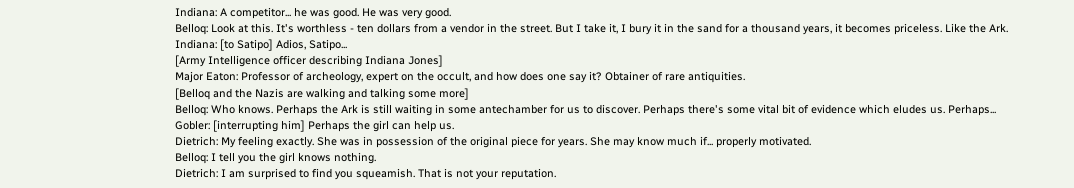Indiana: A competitor... he was good. He was very good.
Belloq: Look at this. It's worthless - ten dollars from a vendor in the street. But I take it, I bury it in the sand for a thousand years, it becomes priceless. Like the Ark.
Indiana: [to Satipo] Adios, Satipo...
[Army Intelligence officer describing Indiana Jones]
Major Eaton: Professor of archeology, expert on the occult, and how does one say it? Obtainer of rare antiquities.
[Belloq and the Nazis are walking and talking some more]
Belloq: Who knows. Perhaps the Ark is still waiting in some antechamber for us to discover. Perhaps there's some vital bit of evidence which eludes us. Perhaps...
Gobler: [interrupting him] Perhaps the girl can help us.
Dietrich: My feeling exactly. She was in possession of the original piece for years. She may know much if... properly motivated.
Belloq: I tell you the girl knows nothing.
Dietrich: I am surprised to find you squeamish. That is not your reputation.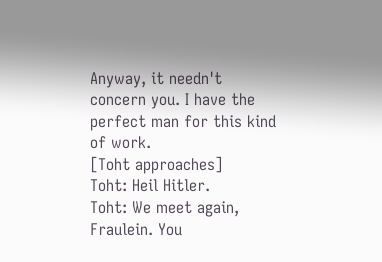Anyway, it needn't concern you. I have the perfect man for this kind of work.
[Toht approaches]
Toht: Heil Hitler.
Toht: We meet again, Fraulein. You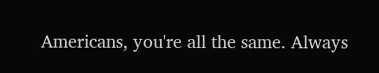Americans, you're all the same. Always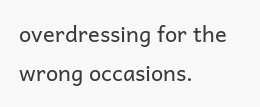overdressing for the wrong occasions.